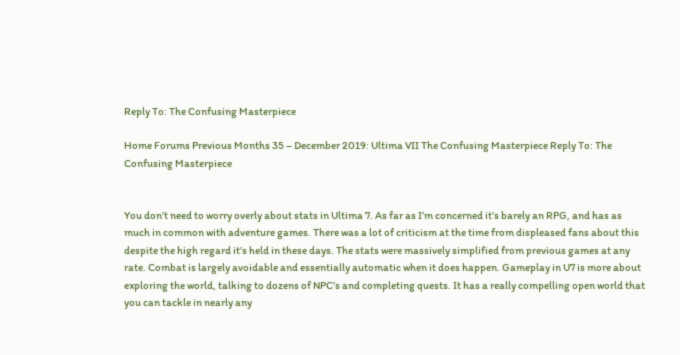Reply To: The Confusing Masterpiece

Home Forums Previous Months 35 – December 2019: Ultima VII The Confusing Masterpiece Reply To: The Confusing Masterpiece


You don’t need to worry overly about stats in Ultima 7. As far as I’m concerned it’s barely an RPG, and has as much in common with adventure games. There was a lot of criticism at the time from displeased fans about this despite the high regard it’s held in these days. The stats were massively simplified from previous games at any rate. Combat is largely avoidable and essentially automatic when it does happen. Gameplay in U7 is more about exploring the world, talking to dozens of NPC’s and completing quests. It has a really compelling open world that you can tackle in nearly any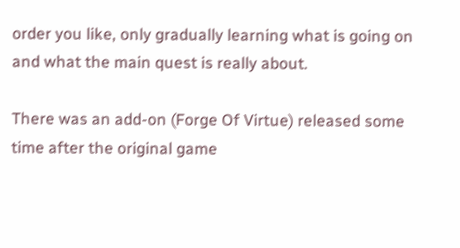order you like, only gradually learning what is going on and what the main quest is really about.

There was an add-on (Forge Of Virtue) released some time after the original game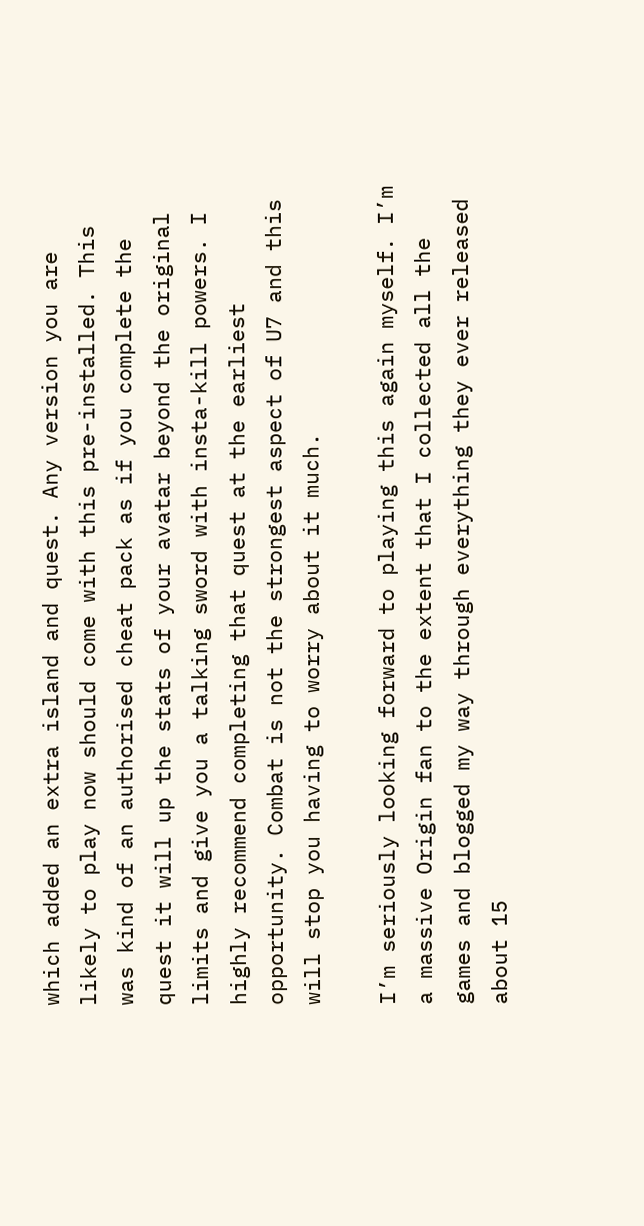which added an extra island and quest. Any version you are likely to play now should come with this pre-installed. This was kind of an authorised cheat pack as if you complete the quest it will up the stats of your avatar beyond the original limits and give you a talking sword with insta-kill powers. I highly recommend completing that quest at the earliest opportunity. Combat is not the strongest aspect of U7 and this will stop you having to worry about it much.

I’m seriously looking forward to playing this again myself. I’m a massive Origin fan to the extent that I collected all the games and blogged my way through everything they ever released about 15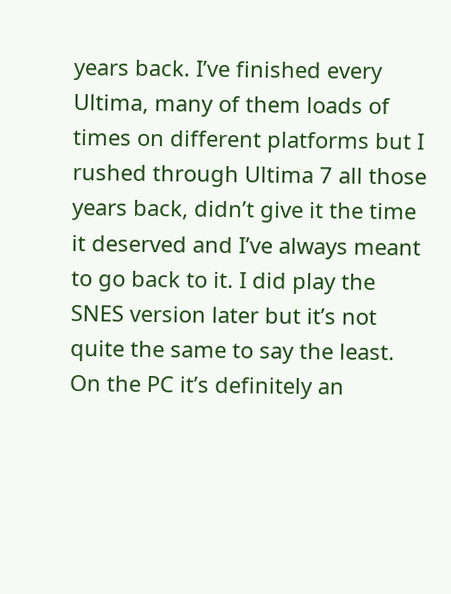years back. I’ve finished every Ultima, many of them loads of times on different platforms but I rushed through Ultima 7 all those years back, didn’t give it the time it deserved and I’ve always meant to go back to it. I did play the SNES version later but it’s not quite the same to say the least. On the PC it’s definitely an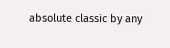absolute classic by any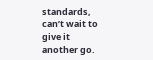standards, can’t wait to give it another go.